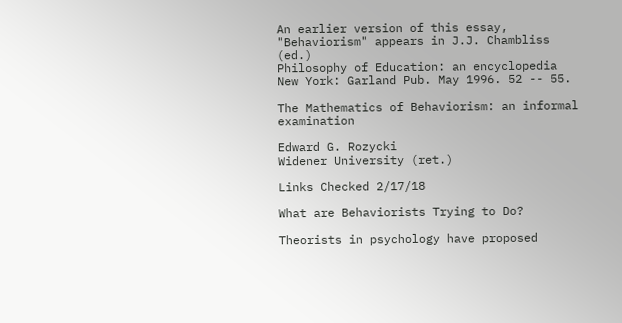An earlier version of this essay, "Behaviorism" appears in J.J. Chambliss (ed.)
Philosophy of Education: an encyclopedia New York: Garland Pub. May 1996. 52 -- 55.

The Mathematics of Behaviorism: an informal examination

Edward G. Rozycki
Widener University (ret.)

Links Checked 2/17/18

What are Behaviorists Trying to Do?

Theorists in psychology have proposed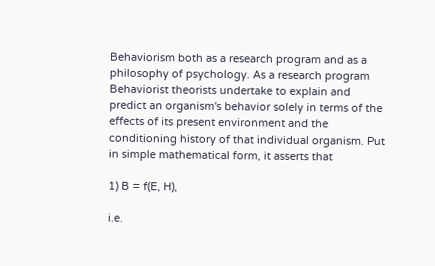Behaviorism both as a research program and as a philosophy of psychology. As a research program Behaviorist theorists undertake to explain and predict an organism's behavior solely in terms of the effects of its present environment and the conditioning history of that individual organism. Put in simple mathematical form, it asserts that

1) B = f(E, H),

i.e.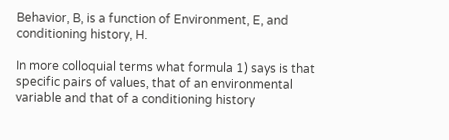Behavior, B, is a function of Environment, E, and conditioning history, H.

In more colloquial terms what formula 1) says is that specific pairs of values, that of an environmental variable and that of a conditioning history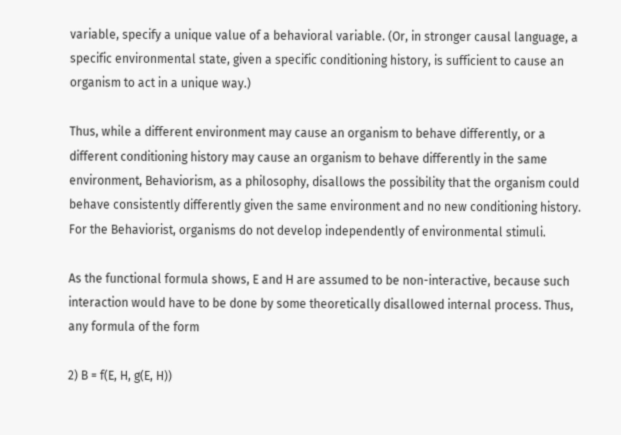variable, specify a unique value of a behavioral variable. (Or, in stronger causal language, a specific environmental state, given a specific conditioning history, is sufficient to cause an organism to act in a unique way.)

Thus, while a different environment may cause an organism to behave differently, or a different conditioning history may cause an organism to behave differently in the same environment, Behaviorism, as a philosophy, disallows the possibility that the organism could behave consistently differently given the same environment and no new conditioning history. For the Behaviorist, organisms do not develop independently of environmental stimuli.

As the functional formula shows, E and H are assumed to be non-interactive, because such interaction would have to be done by some theoretically disallowed internal process. Thus, any formula of the form

2) B = f(E, H, g(E, H))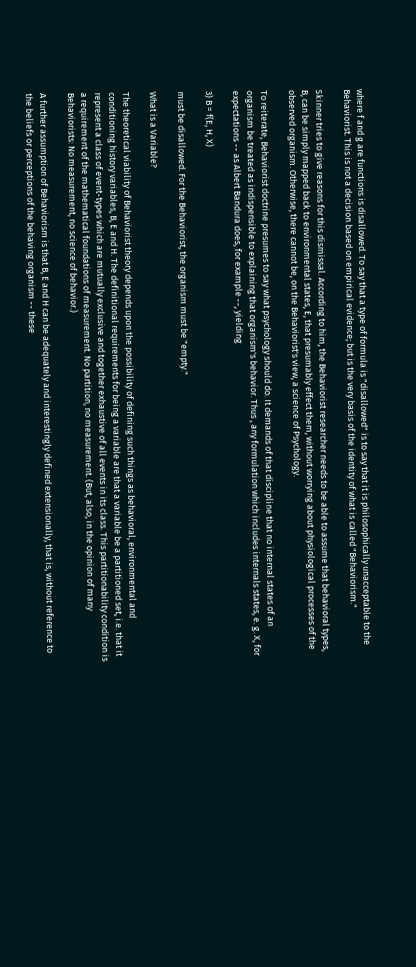where f and g are functions is disallowed. To say that a type of formula is "disallowed" is to say that it is philosophically unacceptable to the Behaviorist. This is not a decision based on empirical evidence; but is the very basis of the identity of what is called "Behaviorism."

Skinner tries to give reasons for this dismissal. According to him, the Behaviorist researcher needs to be able to assume that behavioral types, B, can be simply mapped back to environmental states, E, that presumably effect them, without worrying about physiological processes of the observed organism. Otherwise, there cannot be, on the Behaviorist's view, a science of Psychology.

To reiterate, Behaviorist doctrine presumes to say what psychology should do. It demands of that discipline that no internal states of an organism be treated as indispensible to explaining that organism's behavior. Thus , any formulation which includes internals states, e. g. X, for expectations -- as Albert Bandura does, for example --, yielding

3) B = f(E, H, X)

must be disallowed. For the Behaviorist, the organism must be "empty."

What is a Variable?

The theoretical viability of Behaviorist theory depends upon the possibility of defining such things as behavioral, environmental and conditioning history variables, B, E and H. The definitional requirements for being a variable are that a variable be a partitioned set, i.e. that it represent a class of event-types which are mutually exclusive and together exhaustive of all events in its class. This partitionability condition is a requirement of the mathematical foundations of measurement. No partition, no measurement. (But, also, in the opinion of many Behaviorists: No measurement, no science of behavior.)

A further assumption of Behaviorism is that B, E and H can be adequately and interestingly defined extensionally, that is, without reference to the beliefs or perceptions of the behaving organism -- these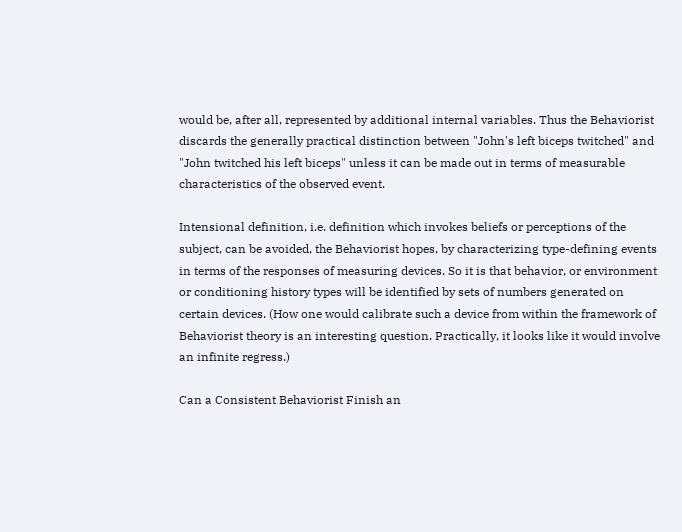would be, after all, represented by additional internal variables. Thus the Behaviorist discards the generally practical distinction between "John's left biceps twitched" and "John twitched his left biceps" unless it can be made out in terms of measurable characteristics of the observed event.

Intensional definition, i.e. definition which invokes beliefs or perceptions of the subject, can be avoided, the Behaviorist hopes, by characterizing type-defining events in terms of the responses of measuring devices. So it is that behavior, or environment or conditioning history types will be identified by sets of numbers generated on certain devices. (How one would calibrate such a device from within the framework of Behaviorist theory is an interesting question. Practically, it looks like it would involve an infinite regress.)

Can a Consistent Behaviorist Finish an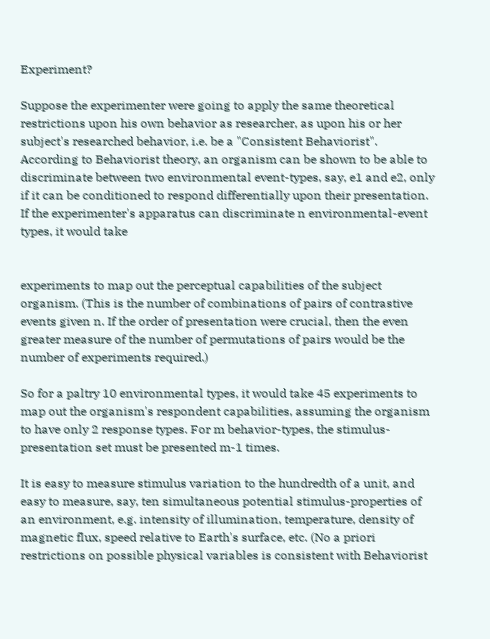Experiment?

Suppose the experimenter were going to apply the same theoretical restrictions upon his own behavior as researcher, as upon his or her subject's researched behavior, i.e. be a "Consistent Behaviorist". According to Behaviorist theory, an organism can be shown to be able to discriminate between two environmental event-types, say, e1 and e2, only if it can be conditioned to respond differentially upon their presentation. If the experimenter's apparatus can discriminate n environmental-event types, it would take


experiments to map out the perceptual capabilities of the subject organism. (This is the number of combinations of pairs of contrastive events given n. If the order of presentation were crucial, then the even greater measure of the number of permutations of pairs would be the number of experiments required.)

So for a paltry 10 environmental types, it would take 45 experiments to map out the organism's respondent capabilities, assuming the organism to have only 2 response types. For m behavior-types, the stimulus-presentation set must be presented m-1 times.

It is easy to measure stimulus variation to the hundredth of a unit, and easy to measure, say, ten simultaneous potential stimulus-properties of an environment, e.g. intensity of illumination, temperature, density of magnetic flux, speed relative to Earth's surface, etc. (No a priori restrictions on possible physical variables is consistent with Behaviorist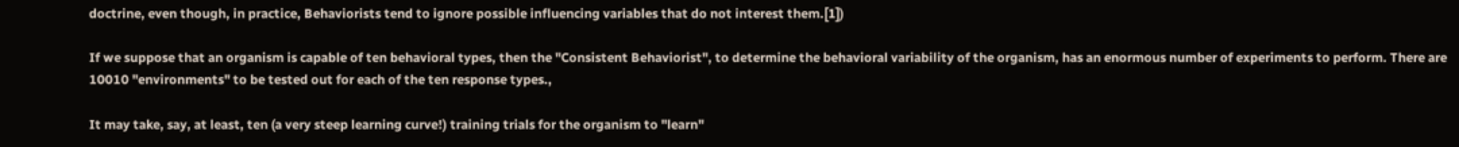doctrine, even though, in practice, Behaviorists tend to ignore possible influencing variables that do not interest them.[1])

If we suppose that an organism is capable of ten behavioral types, then the "Consistent Behaviorist", to determine the behavioral variability of the organism, has an enormous number of experiments to perform. There are 10010 "environments" to be tested out for each of the ten response types.,

It may take, say, at least, ten (a very steep learning curve!) training trials for the organism to "learn"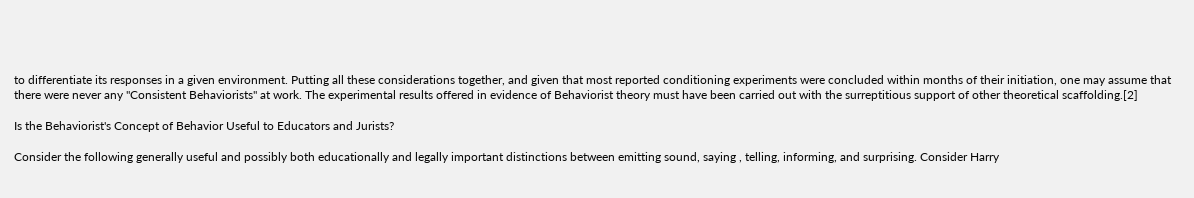to differentiate its responses in a given environment. Putting all these considerations together, and given that most reported conditioning experiments were concluded within months of their initiation, one may assume that there were never any "Consistent Behaviorists" at work. The experimental results offered in evidence of Behaviorist theory must have been carried out with the surreptitious support of other theoretical scaffolding.[2]

Is the Behaviorist's Concept of Behavior Useful to Educators and Jurists?

Consider the following generally useful and possibly both educationally and legally important distinctions between emitting sound, saying , telling, informing, and surprising. Consider Harry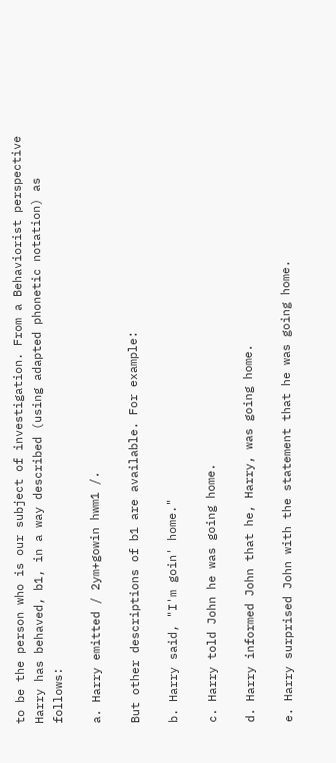to be the person who is our subject of investigation. From a Behaviorist perspective Harry has behaved, b1, in a way described (using adapted phonetic notation) as follows:

a. Harry emitted / 2ym+gowin hwm1 /.

But other descriptions of b1 are available. For example:

b. Harry said, "I'm goin' home."

c. Harry told John he was going home.

d. Harry informed John that he, Harry, was going home.

e. Harry surprised John with the statement that he was going home.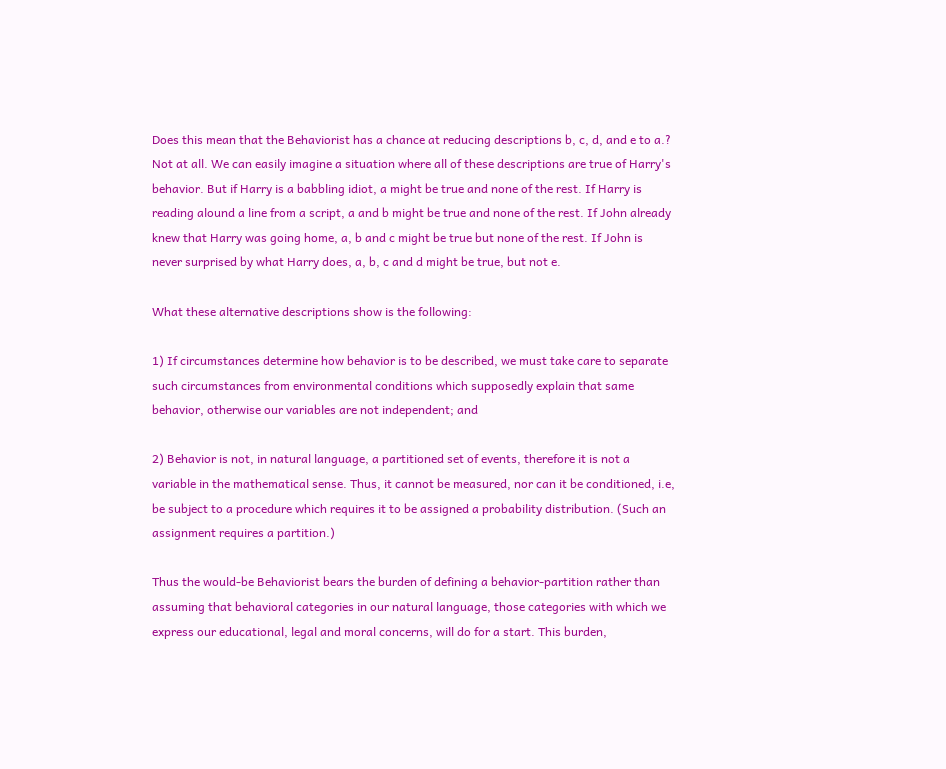Does this mean that the Behaviorist has a chance at reducing descriptions b, c, d, and e to a.? Not at all. We can easily imagine a situation where all of these descriptions are true of Harry's behavior. But if Harry is a babbling idiot, a might be true and none of the rest. If Harry is reading alound a line from a script, a and b might be true and none of the rest. If John already knew that Harry was going home, a, b and c might be true but none of the rest. If John is never surprised by what Harry does, a, b, c and d might be true, but not e.

What these alternative descriptions show is the following:

1) If circumstances determine how behavior is to be described, we must take care to separate such circumstances from environmental conditions which supposedly explain that same behavior, otherwise our variables are not independent; and

2) Behavior is not, in natural language, a partitioned set of events, therefore it is not a variable in the mathematical sense. Thus, it cannot be measured, nor can it be conditioned, i.e, be subject to a procedure which requires it to be assigned a probability distribution. (Such an assignment requires a partition.)

Thus the would-be Behaviorist bears the burden of defining a behavior-partition rather than assuming that behavioral categories in our natural language, those categories with which we express our educational, legal and moral concerns, will do for a start. This burden,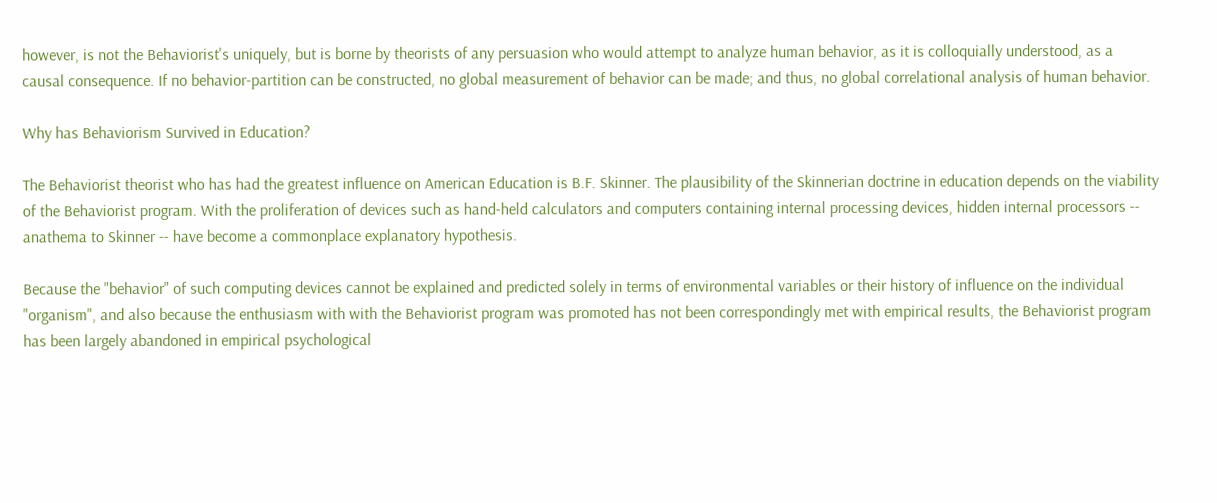however, is not the Behaviorist's uniquely, but is borne by theorists of any persuasion who would attempt to analyze human behavior, as it is colloquially understood, as a causal consequence. If no behavior-partition can be constructed, no global measurement of behavior can be made; and thus, no global correlational analysis of human behavior.

Why has Behaviorism Survived in Education?

The Behaviorist theorist who has had the greatest influence on American Education is B.F. Skinner. The plausibility of the Skinnerian doctrine in education depends on the viability of the Behaviorist program. With the proliferation of devices such as hand-held calculators and computers containing internal processing devices, hidden internal processors -- anathema to Skinner -- have become a commonplace explanatory hypothesis.

Because the "behavior" of such computing devices cannot be explained and predicted solely in terms of environmental variables or their history of influence on the individual "organism", and also because the enthusiasm with with the Behaviorist program was promoted has not been correspondingly met with empirical results, the Behaviorist program has been largely abandoned in empirical psychological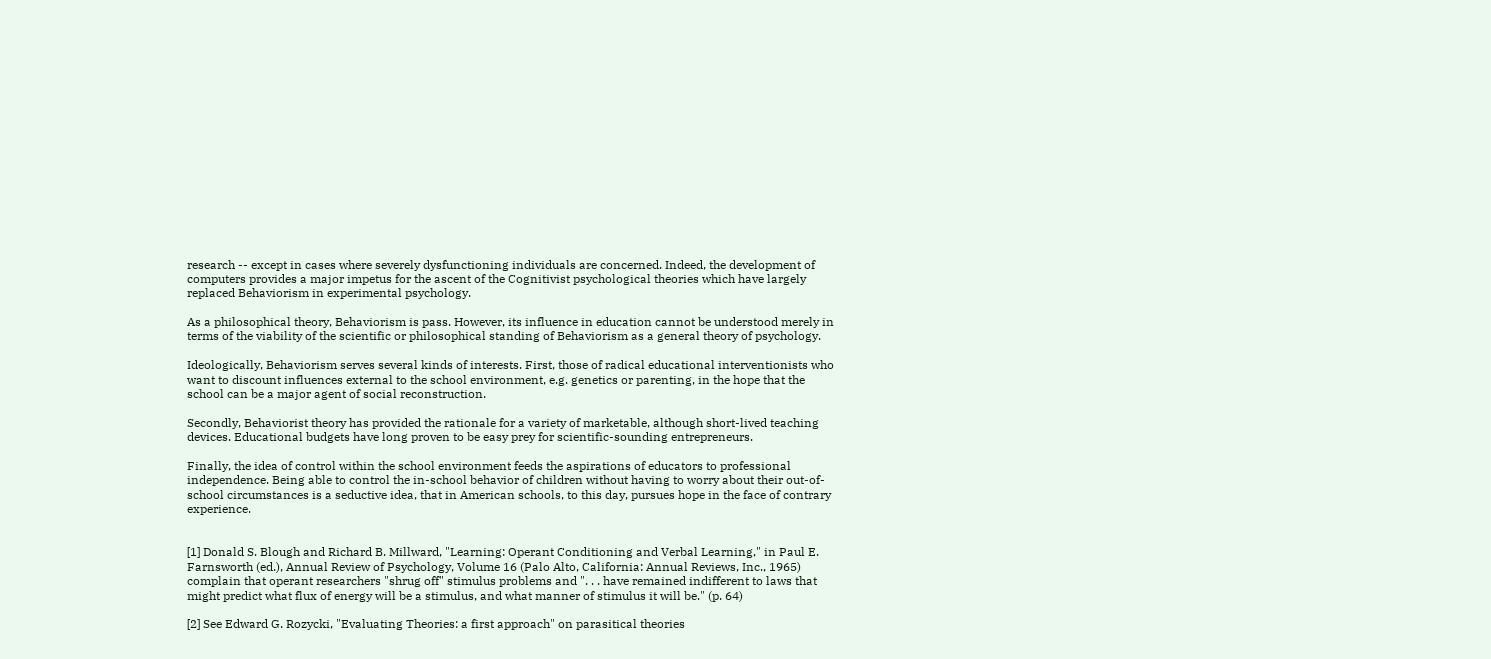research -- except in cases where severely dysfunctioning individuals are concerned. Indeed, the development of computers provides a major impetus for the ascent of the Cognitivist psychological theories which have largely replaced Behaviorism in experimental psychology.

As a philosophical theory, Behaviorism is pass. However, its influence in education cannot be understood merely in terms of the viability of the scientific or philosophical standing of Behaviorism as a general theory of psychology.

Ideologically, Behaviorism serves several kinds of interests. First, those of radical educational interventionists who want to discount influences external to the school environment, e.g. genetics or parenting, in the hope that the school can be a major agent of social reconstruction.

Secondly, Behaviorist theory has provided the rationale for a variety of marketable, although short-lived teaching devices. Educational budgets have long proven to be easy prey for scientific-sounding entrepreneurs.

Finally, the idea of control within the school environment feeds the aspirations of educators to professional independence. Being able to control the in-school behavior of children without having to worry about their out-of-school circumstances is a seductive idea, that in American schools, to this day, pursues hope in the face of contrary experience.


[1] Donald S. Blough and Richard B. Millward, "Learning: Operant Conditioning and Verbal Learning," in Paul E. Farnsworth (ed.), Annual Review of Psychology, Volume 16 (Palo Alto, California: Annual Reviews, Inc., 1965) complain that operant researchers "shrug off" stimulus problems and ". . . have remained indifferent to laws that might predict what flux of energy will be a stimulus, and what manner of stimulus it will be." (p. 64)

[2] See Edward G. Rozycki, "Evaluating Theories: a first approach" on parasitical theories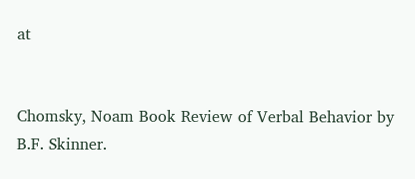at


Chomsky, Noam Book Review of Verbal Behavior by B.F. Skinner.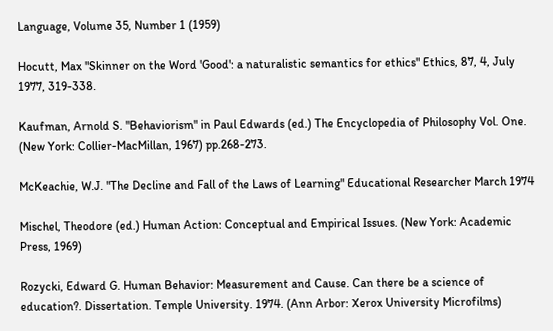Language, Volume 35, Number 1 (1959)

Hocutt, Max "Skinner on the Word 'Good': a naturalistic semantics for ethics" Ethics, 87, 4, July 1977, 319-338.

Kaufman, Arnold S. "Behaviorism" in Paul Edwards (ed.) The Encyclopedia of Philosophy Vol. One. (New York: Collier-MacMillan, 1967) pp.268-273.

McKeachie, W.J. "The Decline and Fall of the Laws of Learning" Educational Researcher March 1974

Mischel, Theodore (ed.) Human Action: Conceptual and Empirical Issues. (New York: Academic Press, 1969)

Rozycki, Edward G. Human Behavior: Measurement and Cause. Can there be a science of education?. Dissertation. Temple University. 1974. (Ann Arbor: Xerox University Microfilms)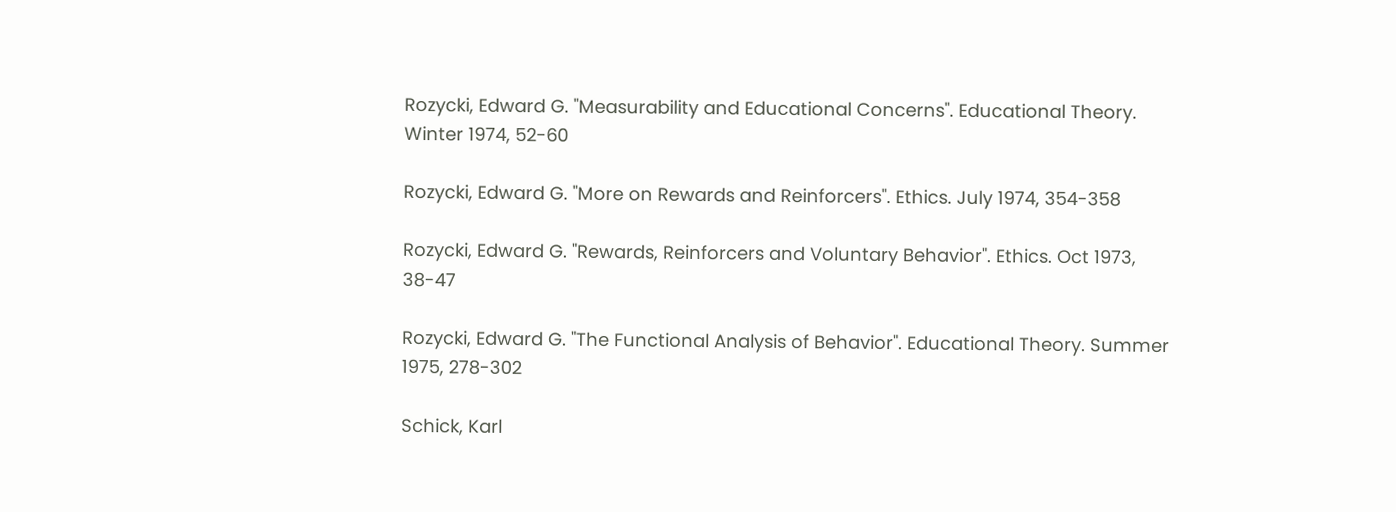Rozycki, Edward G. "Measurability and Educational Concerns". Educational Theory. Winter 1974, 52-60

Rozycki, Edward G. "More on Rewards and Reinforcers". Ethics. July 1974, 354-358

Rozycki, Edward G. "Rewards, Reinforcers and Voluntary Behavior". Ethics. Oct 1973, 38-47

Rozycki, Edward G. "The Functional Analysis of Behavior". Educational Theory. Summer 1975, 278-302

Schick, Karl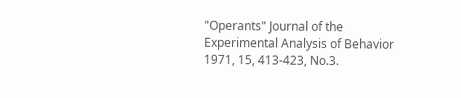"Operants" Journal of the Experimental Analysis of Behavior 1971, 15, 413-423, No.3.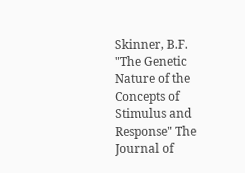Skinner, B.F. "The Genetic Nature of the Concepts of Stimulus and Response" The Journal of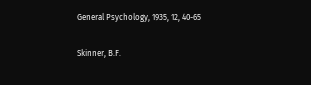General Psychology, 1935, 12, 40-65

Skinner, B.F.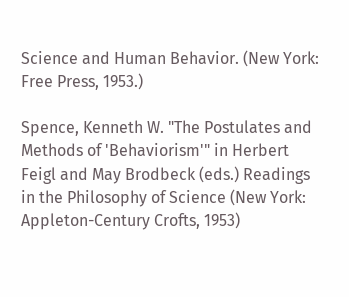Science and Human Behavior. (New York: Free Press, 1953.)

Spence, Kenneth W. "The Postulates and Methods of 'Behaviorism'" in Herbert Feigl and May Brodbeck (eds.) Readings in the Philosophy of Science (New York: Appleton-Century Crofts, 1953)